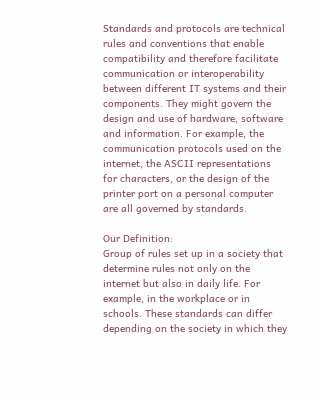Standards and protocols are technical rules and conventions that enable compatibility and therefore facilitate communication or interoperability between different IT systems and their components. They might govern the design and use of hardware, software and information. For example, the communication protocols used on the internet, the ASCII representations for characters, or the design of the printer port on a personal computer are all governed by standards.

Our Definition:
Group of rules set up in a society that determine rules not only on the internet but also in daily life. For example, in the workplace or in schools. These standards can differ depending on the society in which they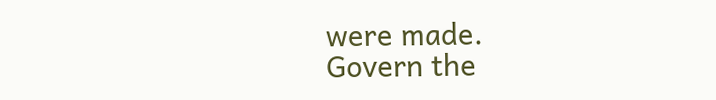were made.
Govern the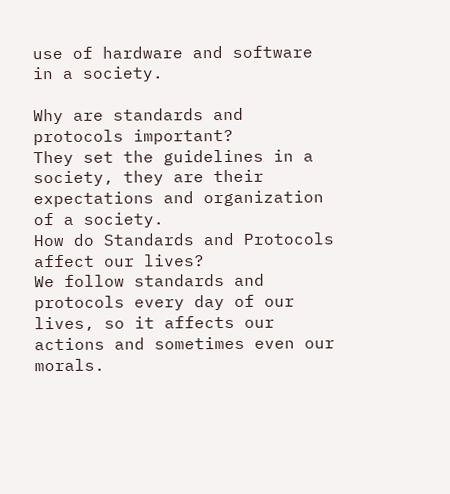use of hardware and software in a society.

Why are standards and protocols important?
They set the guidelines in a society, they are their expectations and organization of a society.
How do Standards and Protocols affect our lives?
We follow standards and protocols every day of our lives, so it affects our actions and sometimes even our morals.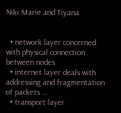Niki Marie and Tiyana


  • network layer concerned with physical connection between nodes
  • internet layer deals with addressing and fragmentation of packets ...
  • transport layer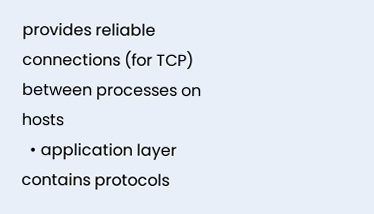provides reliable connections (for TCP) between processes on hosts
  • application layer contains protocols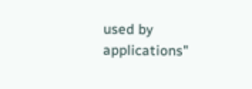used by applications"